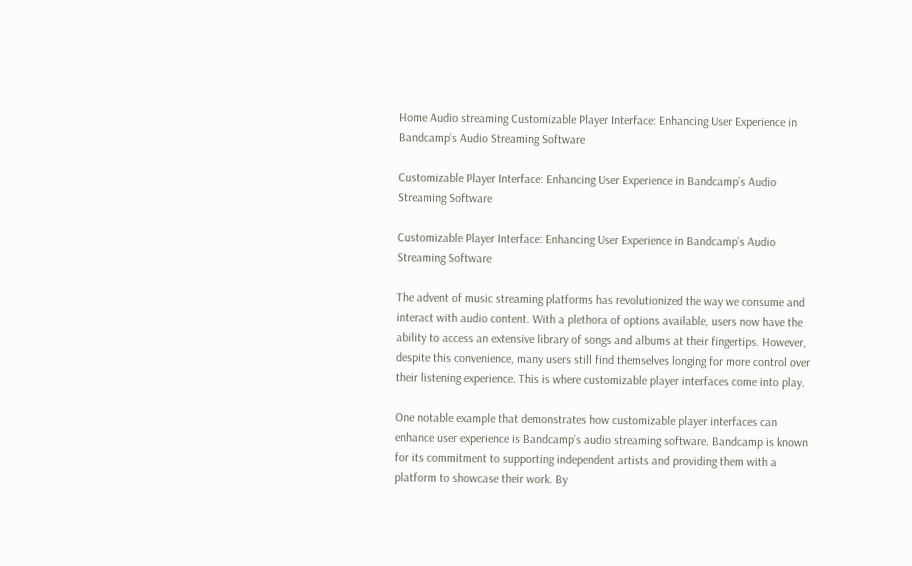Home Audio streaming Customizable Player Interface: Enhancing User Experience in Bandcamp’s Audio Streaming Software

Customizable Player Interface: Enhancing User Experience in Bandcamp’s Audio Streaming Software

Customizable Player Interface: Enhancing User Experience in Bandcamp’s Audio Streaming Software

The advent of music streaming platforms has revolutionized the way we consume and interact with audio content. With a plethora of options available, users now have the ability to access an extensive library of songs and albums at their fingertips. However, despite this convenience, many users still find themselves longing for more control over their listening experience. This is where customizable player interfaces come into play.

One notable example that demonstrates how customizable player interfaces can enhance user experience is Bandcamp’s audio streaming software. Bandcamp is known for its commitment to supporting independent artists and providing them with a platform to showcase their work. By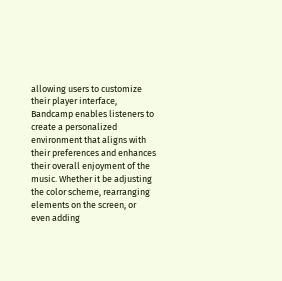allowing users to customize their player interface, Bandcamp enables listeners to create a personalized environment that aligns with their preferences and enhances their overall enjoyment of the music. Whether it be adjusting the color scheme, rearranging elements on the screen, or even adding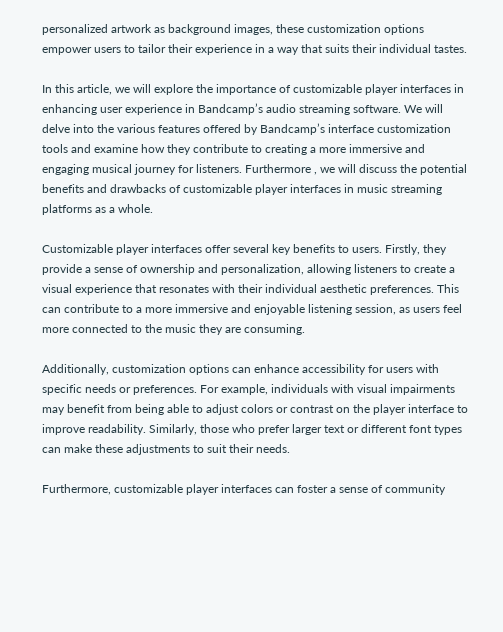personalized artwork as background images, these customization options empower users to tailor their experience in a way that suits their individual tastes.

In this article, we will explore the importance of customizable player interfaces in enhancing user experience in Bandcamp’s audio streaming software. We will delve into the various features offered by Bandcamp’s interface customization tools and examine how they contribute to creating a more immersive and engaging musical journey for listeners. Furthermore , we will discuss the potential benefits and drawbacks of customizable player interfaces in music streaming platforms as a whole.

Customizable player interfaces offer several key benefits to users. Firstly, they provide a sense of ownership and personalization, allowing listeners to create a visual experience that resonates with their individual aesthetic preferences. This can contribute to a more immersive and enjoyable listening session, as users feel more connected to the music they are consuming.

Additionally, customization options can enhance accessibility for users with specific needs or preferences. For example, individuals with visual impairments may benefit from being able to adjust colors or contrast on the player interface to improve readability. Similarly, those who prefer larger text or different font types can make these adjustments to suit their needs.

Furthermore, customizable player interfaces can foster a sense of community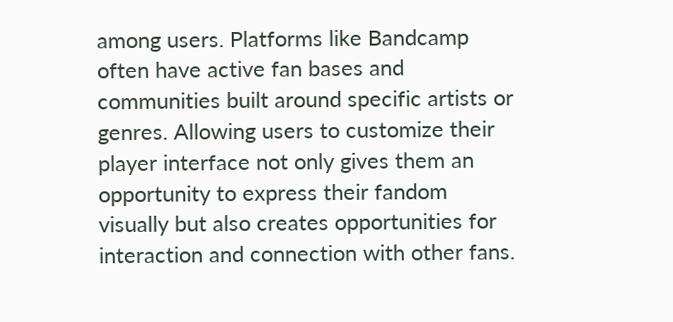among users. Platforms like Bandcamp often have active fan bases and communities built around specific artists or genres. Allowing users to customize their player interface not only gives them an opportunity to express their fandom visually but also creates opportunities for interaction and connection with other fans.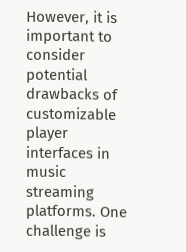However, it is important to consider potential drawbacks of customizable player interfaces in music streaming platforms. One challenge is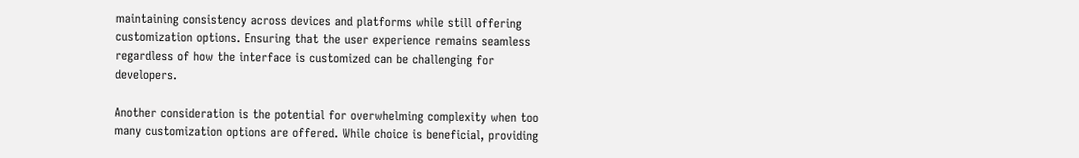maintaining consistency across devices and platforms while still offering customization options. Ensuring that the user experience remains seamless regardless of how the interface is customized can be challenging for developers.

Another consideration is the potential for overwhelming complexity when too many customization options are offered. While choice is beneficial, providing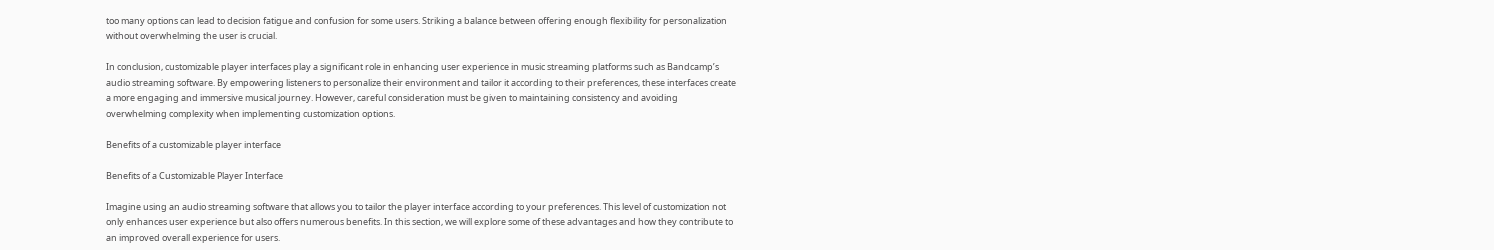too many options can lead to decision fatigue and confusion for some users. Striking a balance between offering enough flexibility for personalization without overwhelming the user is crucial.

In conclusion, customizable player interfaces play a significant role in enhancing user experience in music streaming platforms such as Bandcamp’s audio streaming software. By empowering listeners to personalize their environment and tailor it according to their preferences, these interfaces create a more engaging and immersive musical journey. However, careful consideration must be given to maintaining consistency and avoiding overwhelming complexity when implementing customization options.

Benefits of a customizable player interface

Benefits of a Customizable Player Interface

Imagine using an audio streaming software that allows you to tailor the player interface according to your preferences. This level of customization not only enhances user experience but also offers numerous benefits. In this section, we will explore some of these advantages and how they contribute to an improved overall experience for users.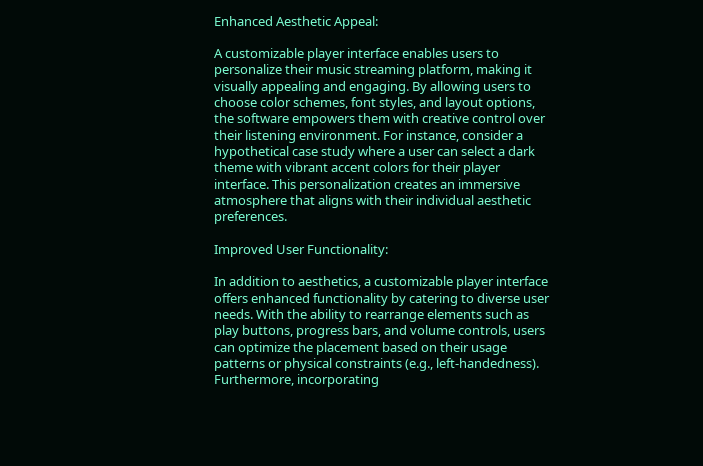Enhanced Aesthetic Appeal:

A customizable player interface enables users to personalize their music streaming platform, making it visually appealing and engaging. By allowing users to choose color schemes, font styles, and layout options, the software empowers them with creative control over their listening environment. For instance, consider a hypothetical case study where a user can select a dark theme with vibrant accent colors for their player interface. This personalization creates an immersive atmosphere that aligns with their individual aesthetic preferences.

Improved User Functionality:

In addition to aesthetics, a customizable player interface offers enhanced functionality by catering to diverse user needs. With the ability to rearrange elements such as play buttons, progress bars, and volume controls, users can optimize the placement based on their usage patterns or physical constraints (e.g., left-handedness). Furthermore, incorporating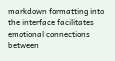markdown formatting into the interface facilitates emotional connections between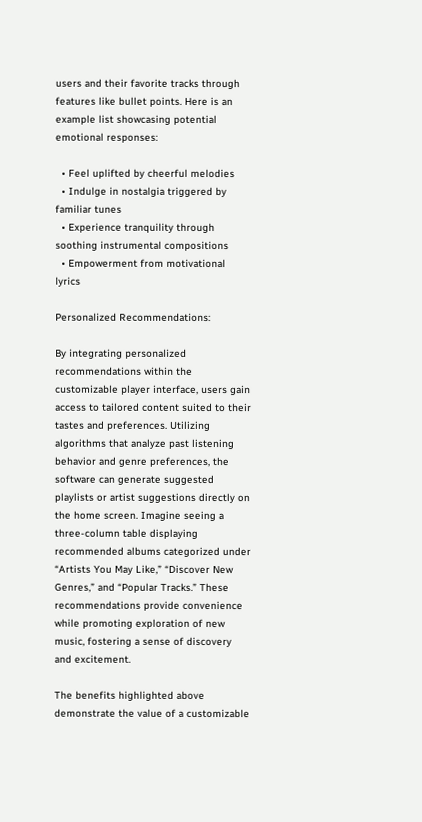users and their favorite tracks through features like bullet points. Here is an example list showcasing potential emotional responses:

  • Feel uplifted by cheerful melodies
  • Indulge in nostalgia triggered by familiar tunes
  • Experience tranquility through soothing instrumental compositions
  • Empowerment from motivational lyrics

Personalized Recommendations:

By integrating personalized recommendations within the customizable player interface, users gain access to tailored content suited to their tastes and preferences. Utilizing algorithms that analyze past listening behavior and genre preferences, the software can generate suggested playlists or artist suggestions directly on the home screen. Imagine seeing a three-column table displaying recommended albums categorized under “Artists You May Like,” “Discover New Genres,” and “Popular Tracks.” These recommendations provide convenience while promoting exploration of new music, fostering a sense of discovery and excitement.

The benefits highlighted above demonstrate the value of a customizable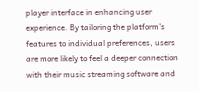player interface in enhancing user experience. By tailoring the platform’s features to individual preferences, users are more likely to feel a deeper connection with their music streaming software and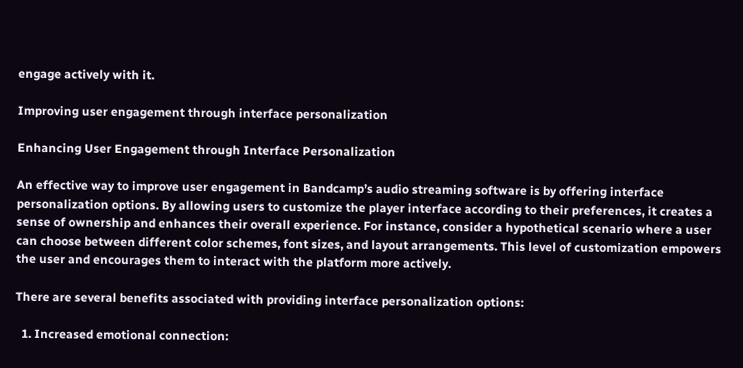engage actively with it.

Improving user engagement through interface personalization

Enhancing User Engagement through Interface Personalization

An effective way to improve user engagement in Bandcamp’s audio streaming software is by offering interface personalization options. By allowing users to customize the player interface according to their preferences, it creates a sense of ownership and enhances their overall experience. For instance, consider a hypothetical scenario where a user can choose between different color schemes, font sizes, and layout arrangements. This level of customization empowers the user and encourages them to interact with the platform more actively.

There are several benefits associated with providing interface personalization options:

  1. Increased emotional connection: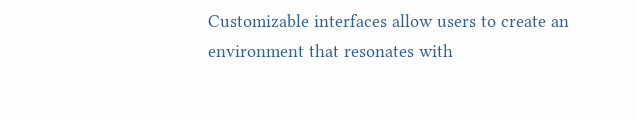Customizable interfaces allow users to create an environment that resonates with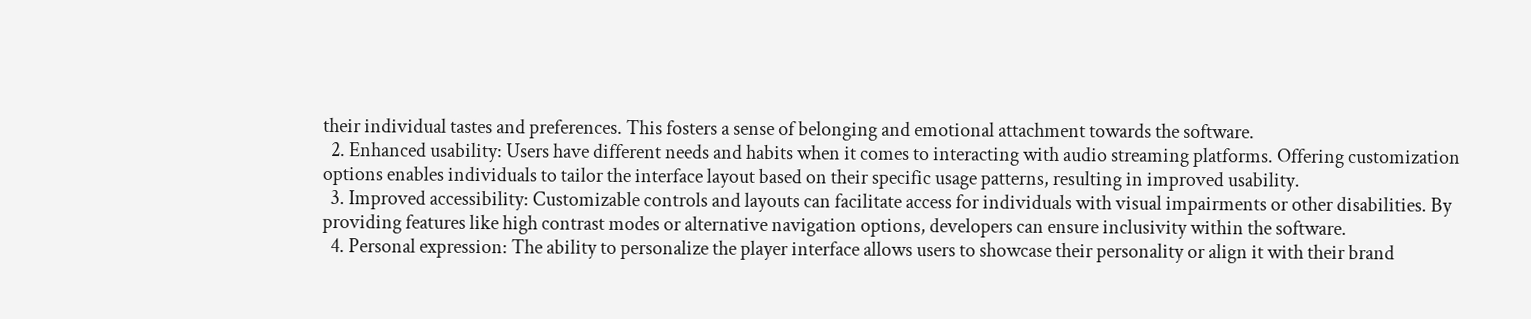their individual tastes and preferences. This fosters a sense of belonging and emotional attachment towards the software.
  2. Enhanced usability: Users have different needs and habits when it comes to interacting with audio streaming platforms. Offering customization options enables individuals to tailor the interface layout based on their specific usage patterns, resulting in improved usability.
  3. Improved accessibility: Customizable controls and layouts can facilitate access for individuals with visual impairments or other disabilities. By providing features like high contrast modes or alternative navigation options, developers can ensure inclusivity within the software.
  4. Personal expression: The ability to personalize the player interface allows users to showcase their personality or align it with their brand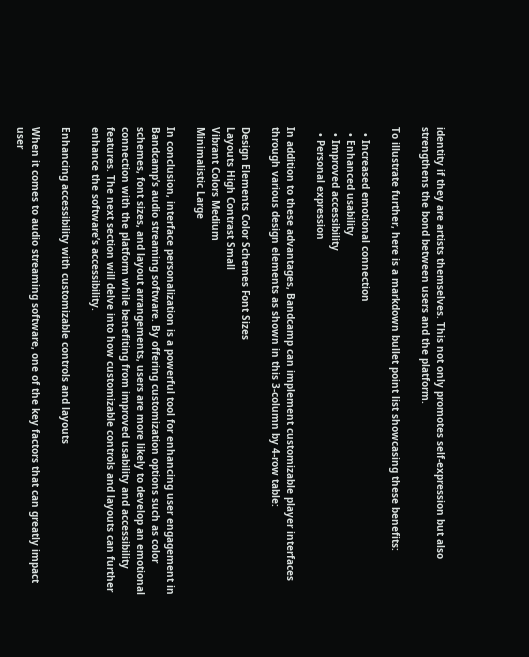identity if they are artists themselves. This not only promotes self-expression but also strengthens the bond between users and the platform.

To illustrate further, here is a markdown bullet point list showcasing these benefits:

  • Increased emotional connection
  • Enhanced usability
  • Improved accessibility
  • Personal expression

In addition to these advantages, Bandcamp can implement customizable player interfaces through various design elements as shown in this 3-column by 4-row table:

Design Elements Color Schemes Font Sizes
Layouts High Contrast Small
Vibrant Colors Medium
Minimalistic Large

In conclusion, interface personalization is a powerful tool for enhancing user engagement in Bandcamp’s audio streaming software. By offering customization options such as color schemes, font sizes, and layout arrangements, users are more likely to develop an emotional connection with the platform while benefiting from improved usability and accessibility features. The next section will delve into how customizable controls and layouts can further enhance the software’s accessibility.

Enhancing accessibility with customizable controls and layouts

When it comes to audio streaming software, one of the key factors that can greatly impact user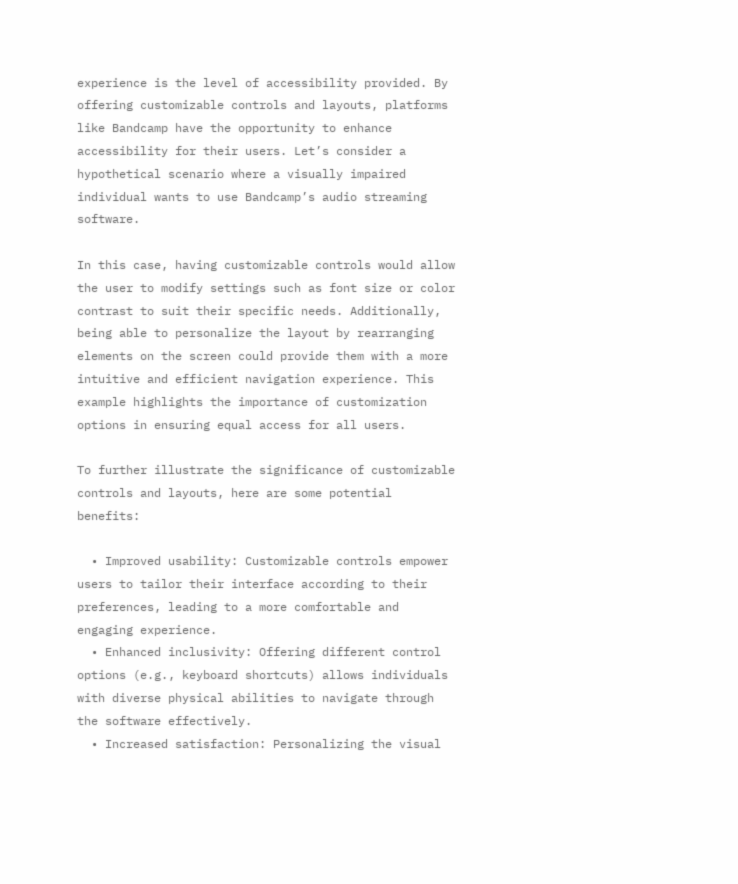experience is the level of accessibility provided. By offering customizable controls and layouts, platforms like Bandcamp have the opportunity to enhance accessibility for their users. Let’s consider a hypothetical scenario where a visually impaired individual wants to use Bandcamp’s audio streaming software.

In this case, having customizable controls would allow the user to modify settings such as font size or color contrast to suit their specific needs. Additionally, being able to personalize the layout by rearranging elements on the screen could provide them with a more intuitive and efficient navigation experience. This example highlights the importance of customization options in ensuring equal access for all users.

To further illustrate the significance of customizable controls and layouts, here are some potential benefits:

  • Improved usability: Customizable controls empower users to tailor their interface according to their preferences, leading to a more comfortable and engaging experience.
  • Enhanced inclusivity: Offering different control options (e.g., keyboard shortcuts) allows individuals with diverse physical abilities to navigate through the software effectively.
  • Increased satisfaction: Personalizing the visual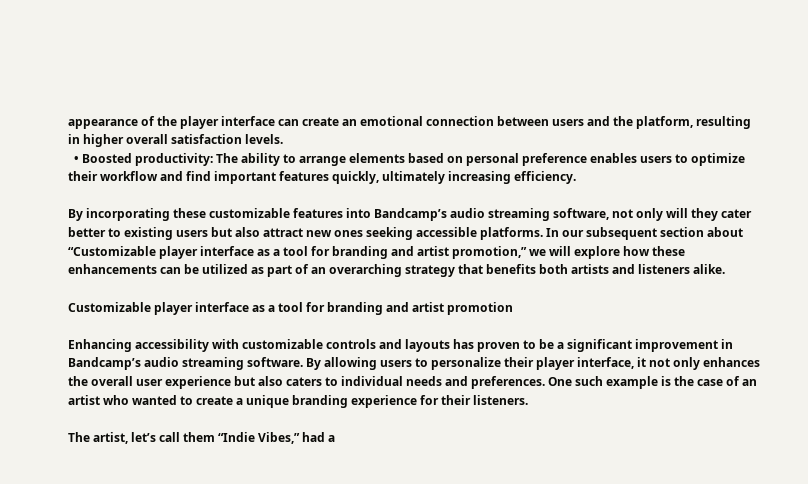appearance of the player interface can create an emotional connection between users and the platform, resulting in higher overall satisfaction levels.
  • Boosted productivity: The ability to arrange elements based on personal preference enables users to optimize their workflow and find important features quickly, ultimately increasing efficiency.

By incorporating these customizable features into Bandcamp’s audio streaming software, not only will they cater better to existing users but also attract new ones seeking accessible platforms. In our subsequent section about “Customizable player interface as a tool for branding and artist promotion,” we will explore how these enhancements can be utilized as part of an overarching strategy that benefits both artists and listeners alike.

Customizable player interface as a tool for branding and artist promotion

Enhancing accessibility with customizable controls and layouts has proven to be a significant improvement in Bandcamp’s audio streaming software. By allowing users to personalize their player interface, it not only enhances the overall user experience but also caters to individual needs and preferences. One such example is the case of an artist who wanted to create a unique branding experience for their listeners.

The artist, let’s call them “Indie Vibes,” had a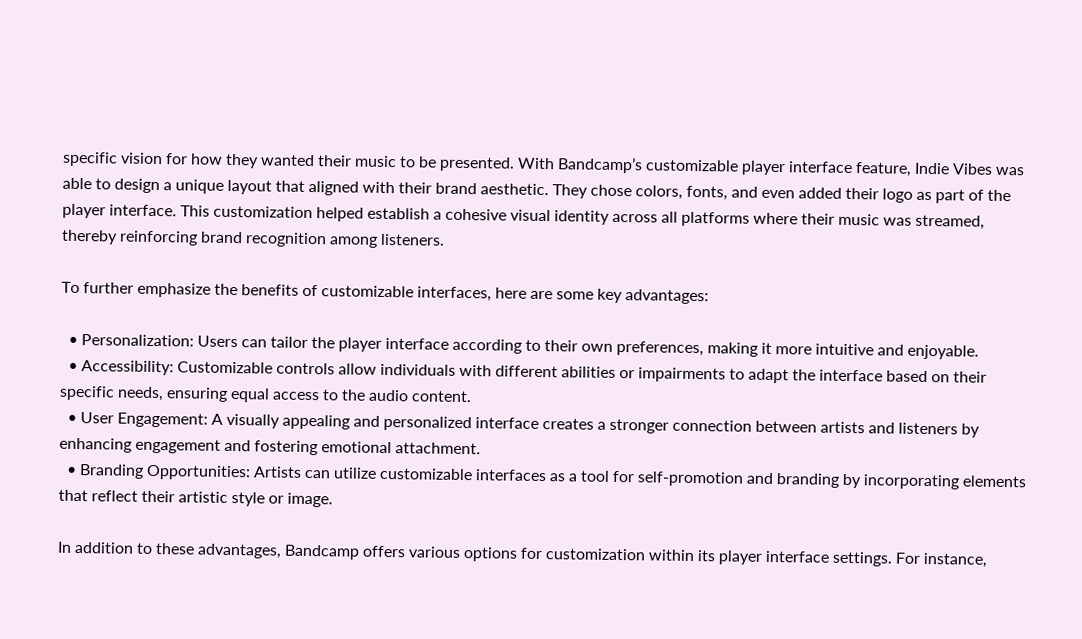specific vision for how they wanted their music to be presented. With Bandcamp’s customizable player interface feature, Indie Vibes was able to design a unique layout that aligned with their brand aesthetic. They chose colors, fonts, and even added their logo as part of the player interface. This customization helped establish a cohesive visual identity across all platforms where their music was streamed, thereby reinforcing brand recognition among listeners.

To further emphasize the benefits of customizable interfaces, here are some key advantages:

  • Personalization: Users can tailor the player interface according to their own preferences, making it more intuitive and enjoyable.
  • Accessibility: Customizable controls allow individuals with different abilities or impairments to adapt the interface based on their specific needs, ensuring equal access to the audio content.
  • User Engagement: A visually appealing and personalized interface creates a stronger connection between artists and listeners by enhancing engagement and fostering emotional attachment.
  • Branding Opportunities: Artists can utilize customizable interfaces as a tool for self-promotion and branding by incorporating elements that reflect their artistic style or image.

In addition to these advantages, Bandcamp offers various options for customization within its player interface settings. For instance,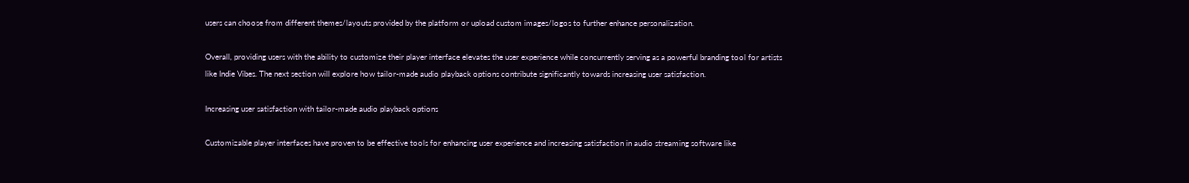users can choose from different themes/layouts provided by the platform or upload custom images/logos to further enhance personalization.

Overall, providing users with the ability to customize their player interface elevates the user experience while concurrently serving as a powerful branding tool for artists like Indie Vibes. The next section will explore how tailor-made audio playback options contribute significantly towards increasing user satisfaction.

Increasing user satisfaction with tailor-made audio playback options

Customizable player interfaces have proven to be effective tools for enhancing user experience and increasing satisfaction in audio streaming software like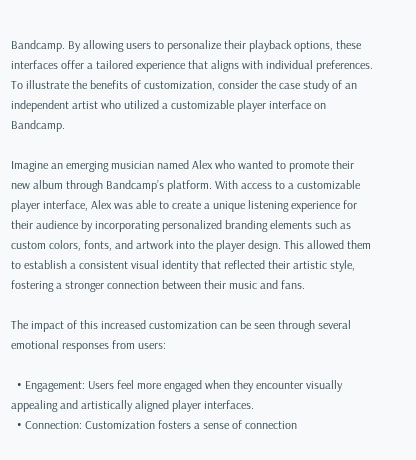Bandcamp. By allowing users to personalize their playback options, these interfaces offer a tailored experience that aligns with individual preferences. To illustrate the benefits of customization, consider the case study of an independent artist who utilized a customizable player interface on Bandcamp.

Imagine an emerging musician named Alex who wanted to promote their new album through Bandcamp’s platform. With access to a customizable player interface, Alex was able to create a unique listening experience for their audience by incorporating personalized branding elements such as custom colors, fonts, and artwork into the player design. This allowed them to establish a consistent visual identity that reflected their artistic style, fostering a stronger connection between their music and fans.

The impact of this increased customization can be seen through several emotional responses from users:

  • Engagement: Users feel more engaged when they encounter visually appealing and artistically aligned player interfaces.
  • Connection: Customization fosters a sense of connection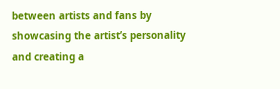between artists and fans by showcasing the artist’s personality and creating a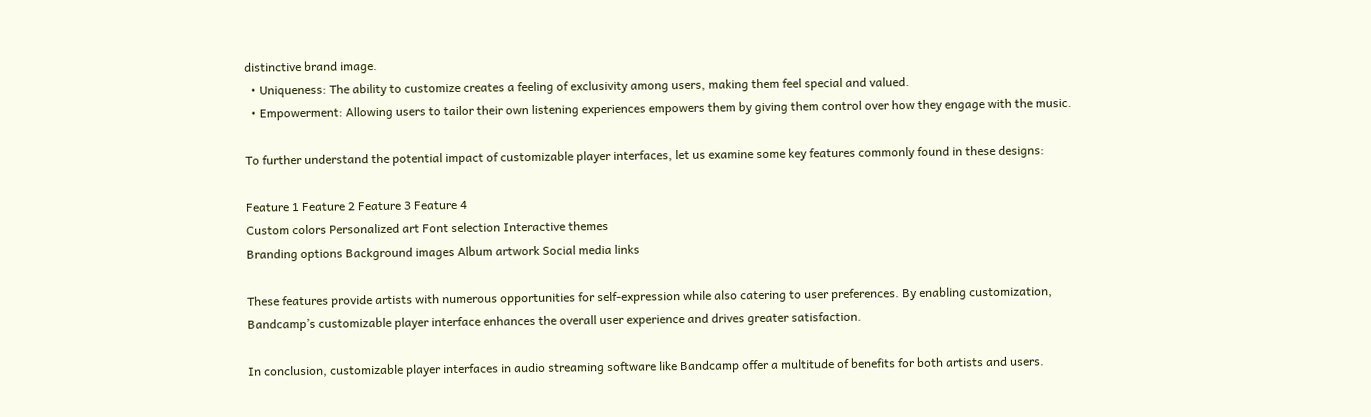distinctive brand image.
  • Uniqueness: The ability to customize creates a feeling of exclusivity among users, making them feel special and valued.
  • Empowerment: Allowing users to tailor their own listening experiences empowers them by giving them control over how they engage with the music.

To further understand the potential impact of customizable player interfaces, let us examine some key features commonly found in these designs:

Feature 1 Feature 2 Feature 3 Feature 4
Custom colors Personalized art Font selection Interactive themes
Branding options Background images Album artwork Social media links

These features provide artists with numerous opportunities for self-expression while also catering to user preferences. By enabling customization, Bandcamp’s customizable player interface enhances the overall user experience and drives greater satisfaction.

In conclusion, customizable player interfaces in audio streaming software like Bandcamp offer a multitude of benefits for both artists and users.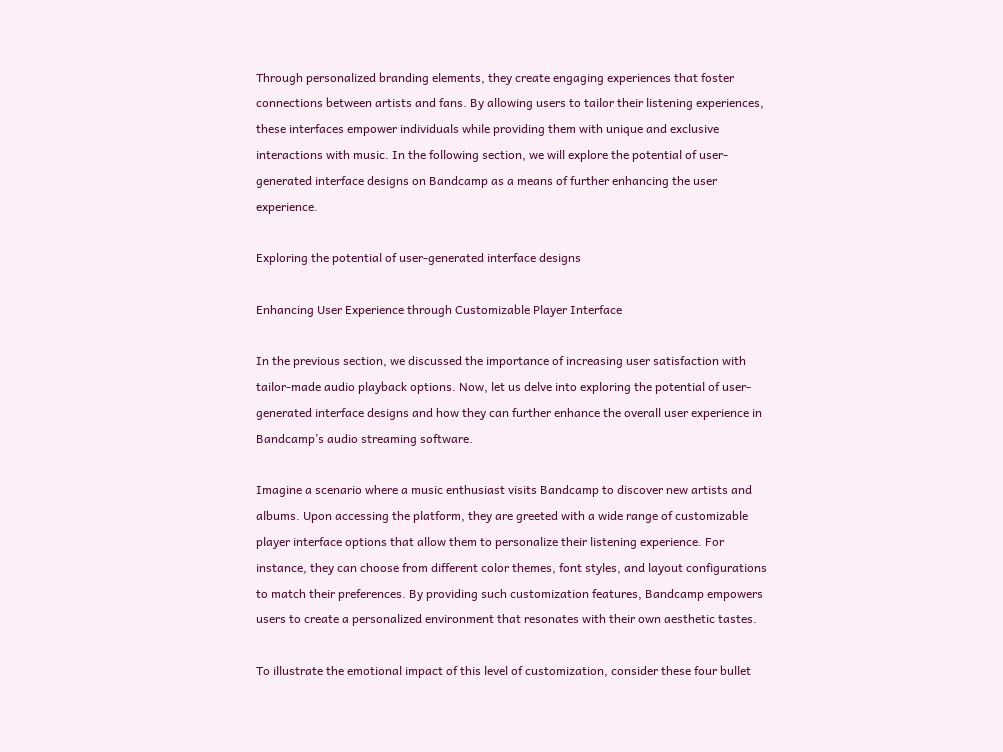Through personalized branding elements, they create engaging experiences that foster connections between artists and fans. By allowing users to tailor their listening experiences, these interfaces empower individuals while providing them with unique and exclusive interactions with music. In the following section, we will explore the potential of user-generated interface designs on Bandcamp as a means of further enhancing the user experience.

Exploring the potential of user-generated interface designs

Enhancing User Experience through Customizable Player Interface

In the previous section, we discussed the importance of increasing user satisfaction with tailor-made audio playback options. Now, let us delve into exploring the potential of user-generated interface designs and how they can further enhance the overall user experience in Bandcamp’s audio streaming software.

Imagine a scenario where a music enthusiast visits Bandcamp to discover new artists and albums. Upon accessing the platform, they are greeted with a wide range of customizable player interface options that allow them to personalize their listening experience. For instance, they can choose from different color themes, font styles, and layout configurations to match their preferences. By providing such customization features, Bandcamp empowers users to create a personalized environment that resonates with their own aesthetic tastes.

To illustrate the emotional impact of this level of customization, consider these four bullet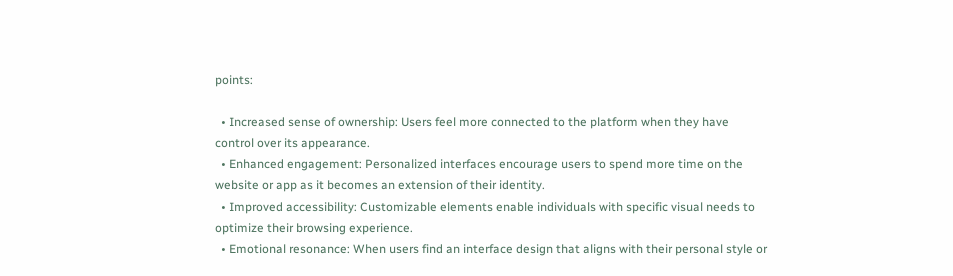points:

  • Increased sense of ownership: Users feel more connected to the platform when they have control over its appearance.
  • Enhanced engagement: Personalized interfaces encourage users to spend more time on the website or app as it becomes an extension of their identity.
  • Improved accessibility: Customizable elements enable individuals with specific visual needs to optimize their browsing experience.
  • Emotional resonance: When users find an interface design that aligns with their personal style or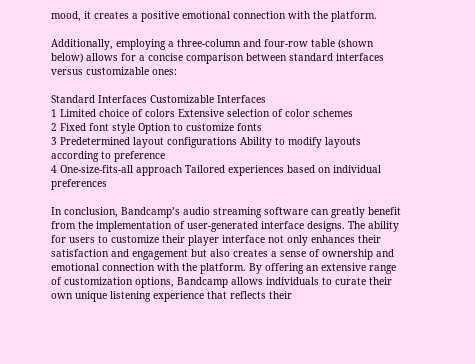mood, it creates a positive emotional connection with the platform.

Additionally, employing a three-column and four-row table (shown below) allows for a concise comparison between standard interfaces versus customizable ones:

Standard Interfaces Customizable Interfaces
1 Limited choice of colors Extensive selection of color schemes
2 Fixed font style Option to customize fonts
3 Predetermined layout configurations Ability to modify layouts according to preference
4 One-size-fits-all approach Tailored experiences based on individual preferences

In conclusion, Bandcamp’s audio streaming software can greatly benefit from the implementation of user-generated interface designs. The ability for users to customize their player interface not only enhances their satisfaction and engagement but also creates a sense of ownership and emotional connection with the platform. By offering an extensive range of customization options, Bandcamp allows individuals to curate their own unique listening experience that reflects their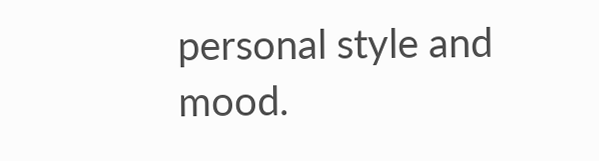personal style and mood.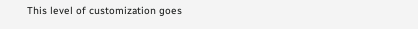This level of customization goes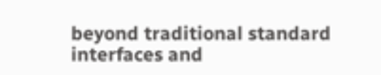beyond traditional standard interfaces and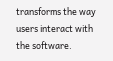transforms the way users interact with the software.